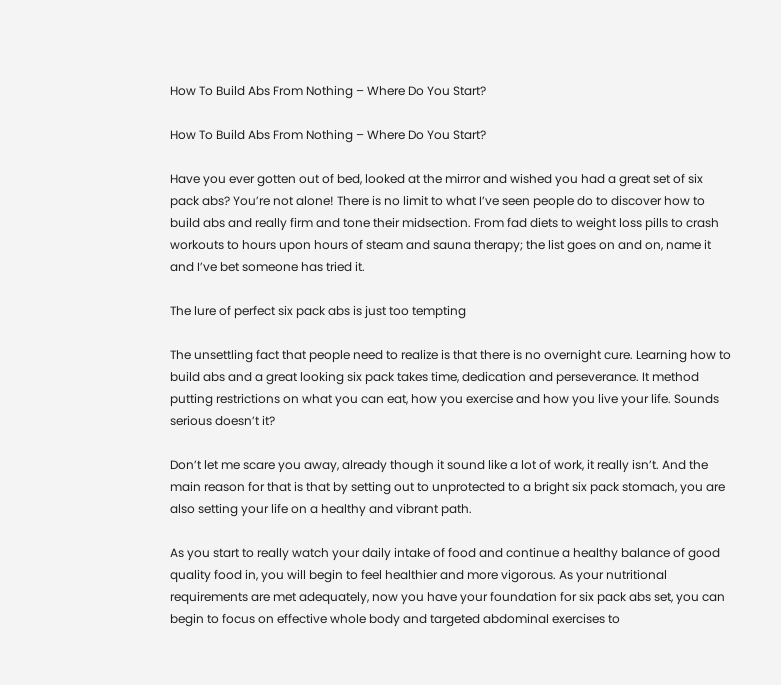How To Build Abs From Nothing – Where Do You Start?

How To Build Abs From Nothing – Where Do You Start?

Have you ever gotten out of bed, looked at the mirror and wished you had a great set of six pack abs? You’re not alone! There is no limit to what I’ve seen people do to discover how to build abs and really firm and tone their midsection. From fad diets to weight loss pills to crash workouts to hours upon hours of steam and sauna therapy; the list goes on and on, name it and I’ve bet someone has tried it.

The lure of perfect six pack abs is just too tempting

The unsettling fact that people need to realize is that there is no overnight cure. Learning how to build abs and a great looking six pack takes time, dedication and perseverance. It method putting restrictions on what you can eat, how you exercise and how you live your life. Sounds serious doesn’t it?

Don’t let me scare you away, already though it sound like a lot of work, it really isn’t. And the main reason for that is that by setting out to unprotected to a bright six pack stomach, you are also setting your life on a healthy and vibrant path.

As you start to really watch your daily intake of food and continue a healthy balance of good quality food in, you will begin to feel healthier and more vigorous. As your nutritional requirements are met adequately, now you have your foundation for six pack abs set, you can begin to focus on effective whole body and targeted abdominal exercises to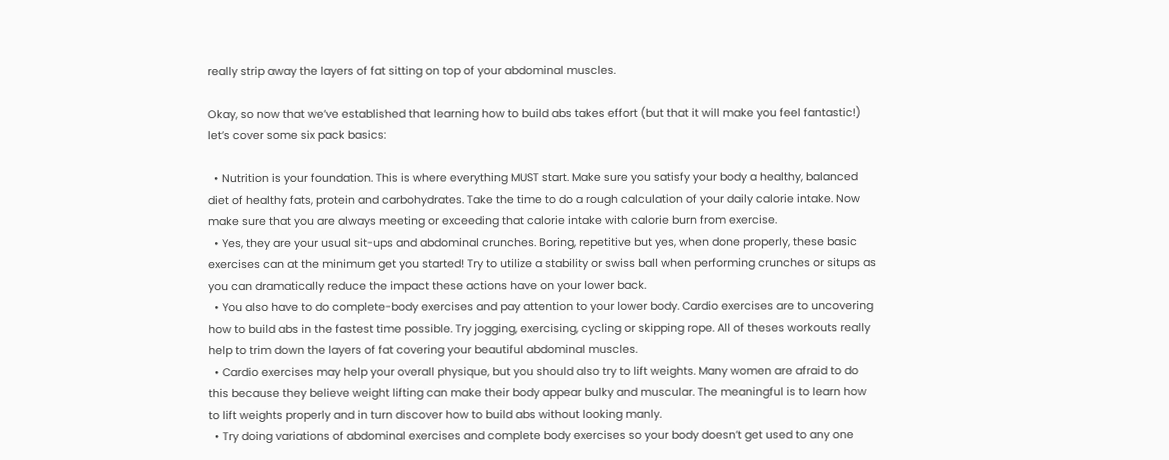really strip away the layers of fat sitting on top of your abdominal muscles.

Okay, so now that we’ve established that learning how to build abs takes effort (but that it will make you feel fantastic!) let’s cover some six pack basics:

  • Nutrition is your foundation. This is where everything MUST start. Make sure you satisfy your body a healthy, balanced diet of healthy fats, protein and carbohydrates. Take the time to do a rough calculation of your daily calorie intake. Now make sure that you are always meeting or exceeding that calorie intake with calorie burn from exercise.
  • Yes, they are your usual sit-ups and abdominal crunches. Boring, repetitive but yes, when done properly, these basic exercises can at the minimum get you started! Try to utilize a stability or swiss ball when performing crunches or situps as you can dramatically reduce the impact these actions have on your lower back.
  • You also have to do complete-body exercises and pay attention to your lower body. Cardio exercises are to uncovering how to build abs in the fastest time possible. Try jogging, exercising, cycling or skipping rope. All of theses workouts really help to trim down the layers of fat covering your beautiful abdominal muscles.
  • Cardio exercises may help your overall physique, but you should also try to lift weights. Many women are afraid to do this because they believe weight lifting can make their body appear bulky and muscular. The meaningful is to learn how to lift weights properly and in turn discover how to build abs without looking manly.
  • Try doing variations of abdominal exercises and complete body exercises so your body doesn’t get used to any one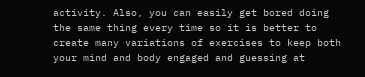activity. Also, you can easily get bored doing the same thing every time so it is better to create many variations of exercises to keep both your mind and body engaged and guessing at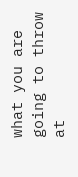what you are going to throw at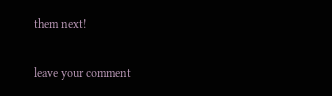them next!

leave your comment